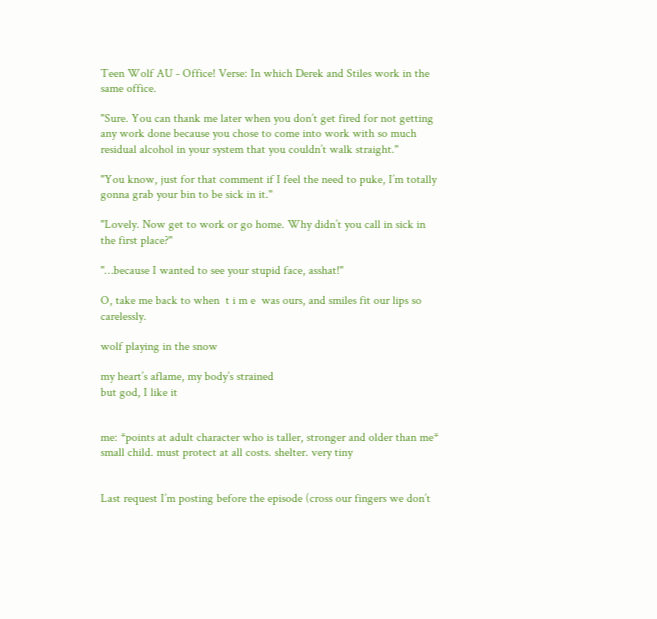Teen Wolf AU - Office! Verse: In which Derek and Stiles work in the same office.

"Sure. You can thank me later when you don’t get fired for not getting any work done because you chose to come into work with so much residual alcohol in your system that you couldn’t walk straight."

"You know, just for that comment if I feel the need to puke, I’m totally gonna grab your bin to be sick in it."

"Lovely. Now get to work or go home. Why didn’t you call in sick in the first place?"

"…because I wanted to see your stupid face, asshat!"

O, take me back to when  t i m e  was ours, and smiles fit our lips so carelessly.

wolf playing in the snow

my heart’s aflame, my body’s strained
but god, I like it


me: *points at adult character who is taller, stronger and older than me* small child. must protect at all costs. shelter. very tiny


Last request I’m posting before the episode (cross our fingers we don’t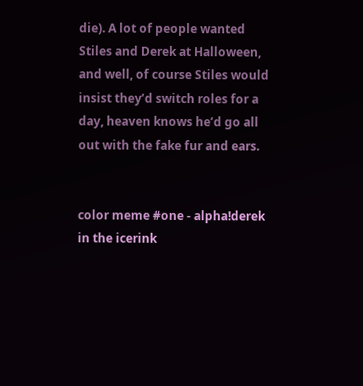die). A lot of people wanted Stiles and Derek at Halloween, and well, of course Stiles would insist they’d switch roles for a day, heaven knows he’d go all out with the fake fur and ears.


color meme #one - alpha!derek in the icerink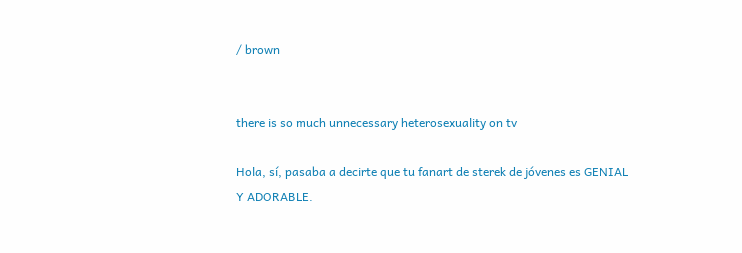/ brown


there is so much unnecessary heterosexuality on tv

Hola, sí, pasaba a decirte que tu fanart de sterek de jóvenes es GENIAL Y ADORABLE.